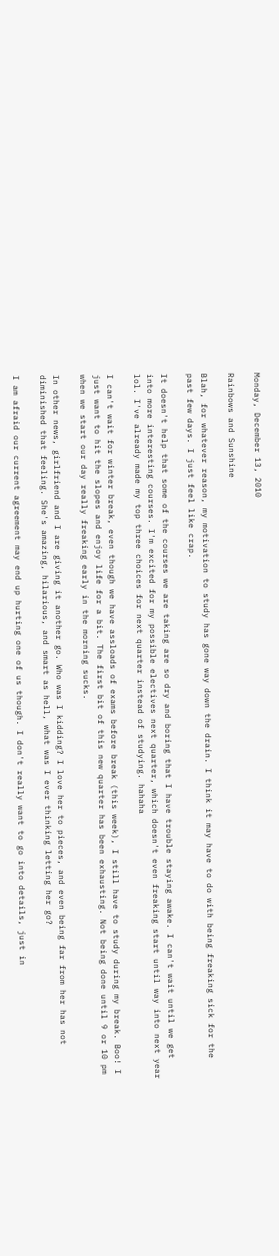Monday, December 13, 2010

Rainbows and Sunshine

Blah, for whatever reason, my motivation to study has gone way down the drain. I think it may have to do with being freaking sick for the past few days. I just feel like crap.

It doesn't help that some of the courses we are taking are so dry and boring that I have trouble staying awake. I can't wait until we get into more interesting courses. I'm excited for my possible electives next quarter, which doesn't even freaking start until way into next year lol. I've already made my top three choices for next quarter instead of studying. hahaha

I can't wait for winter break, even though we have assloads of exams before break (this week), I still have to study during my break. Boo! I just want to hit the slopes and enjoy life for a bit. The first bit of this new quarter has been exhausting. Not being done until 9 or 10 pm when we start our day really freaking early in the morning sucks.

In other news, girlfriend and I are giving it another go. Who was I kidding? I love her to pieces, and even being far from her has not diminished that feeling. She's amazing, hilarious, and smart as hell, what was I ever thinking letting her go?

I am afraid our current agreement may end up hurting one of us though. I don't really want to go into details, just in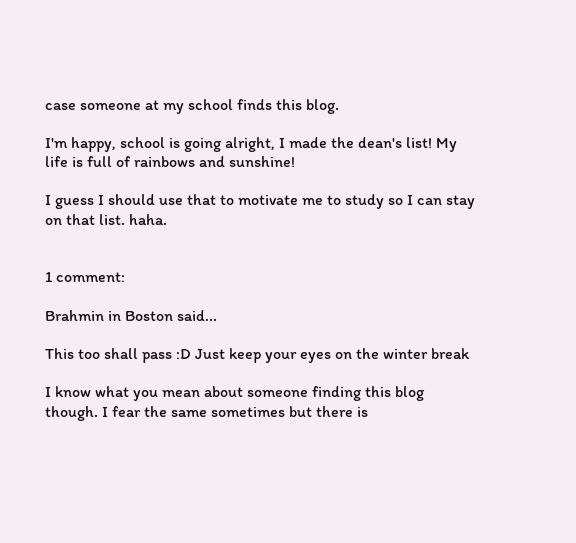case someone at my school finds this blog.

I'm happy, school is going alright, I made the dean's list! My life is full of rainbows and sunshine!

I guess I should use that to motivate me to study so I can stay on that list. haha.


1 comment:

Brahmin in Boston said...

This too shall pass :D Just keep your eyes on the winter break

I know what you mean about someone finding this blog though. I fear the same sometimes but there is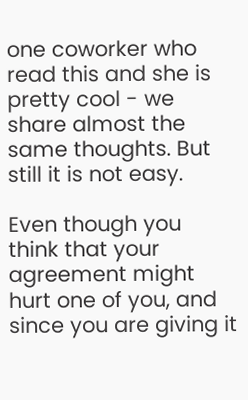one coworker who read this and she is pretty cool - we share almost the same thoughts. But still it is not easy.

Even though you think that your agreement might hurt one of you, and since you are giving it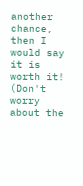another chance, then I would say it is worth it!
(Don't worry about the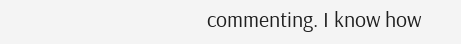commenting. I know how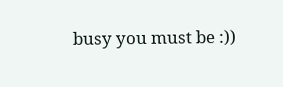busy you must be :))